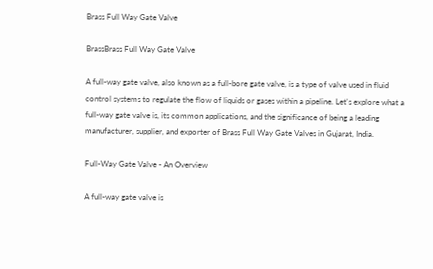Brass Full Way Gate Valve

BrassBrass Full Way Gate Valve

A full-way gate valve, also known as a full-bore gate valve, is a type of valve used in fluid control systems to regulate the flow of liquids or gases within a pipeline. Let's explore what a full-way gate valve is, its common applications, and the significance of being a leading manufacturer, supplier, and exporter of Brass Full Way Gate Valves in Gujarat, India.

Full-Way Gate Valve - An Overview

A full-way gate valve is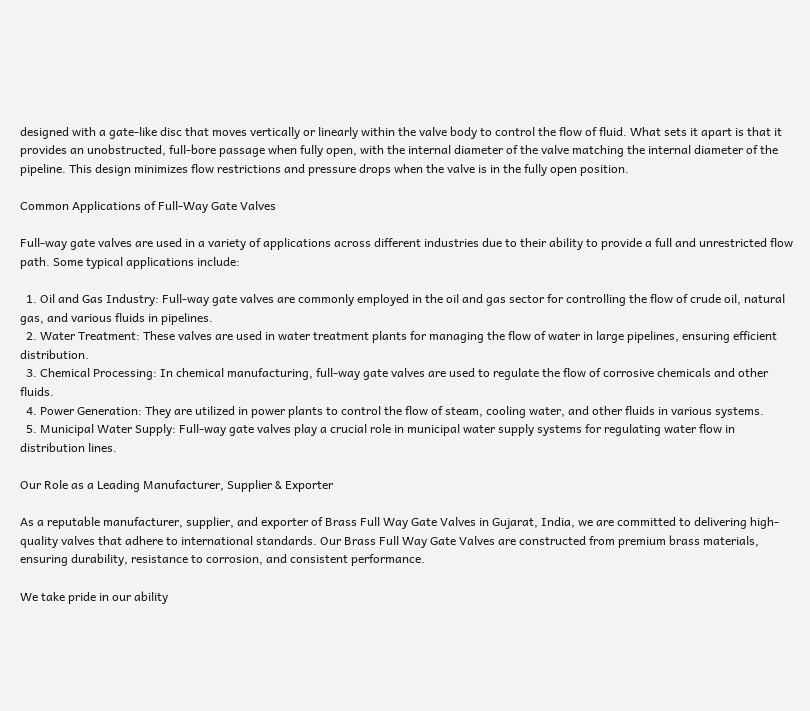designed with a gate-like disc that moves vertically or linearly within the valve body to control the flow of fluid. What sets it apart is that it provides an unobstructed, full-bore passage when fully open, with the internal diameter of the valve matching the internal diameter of the pipeline. This design minimizes flow restrictions and pressure drops when the valve is in the fully open position.

Common Applications of Full-Way Gate Valves

Full-way gate valves are used in a variety of applications across different industries due to their ability to provide a full and unrestricted flow path. Some typical applications include:

  1. Oil and Gas Industry: Full-way gate valves are commonly employed in the oil and gas sector for controlling the flow of crude oil, natural gas, and various fluids in pipelines.
  2. Water Treatment: These valves are used in water treatment plants for managing the flow of water in large pipelines, ensuring efficient distribution.
  3. Chemical Processing: In chemical manufacturing, full-way gate valves are used to regulate the flow of corrosive chemicals and other fluids.
  4. Power Generation: They are utilized in power plants to control the flow of steam, cooling water, and other fluids in various systems.
  5. Municipal Water Supply: Full-way gate valves play a crucial role in municipal water supply systems for regulating water flow in distribution lines.

Our Role as a Leading Manufacturer, Supplier & Exporter

As a reputable manufacturer, supplier, and exporter of Brass Full Way Gate Valves in Gujarat, India, we are committed to delivering high-quality valves that adhere to international standards. Our Brass Full Way Gate Valves are constructed from premium brass materials, ensuring durability, resistance to corrosion, and consistent performance.

We take pride in our ability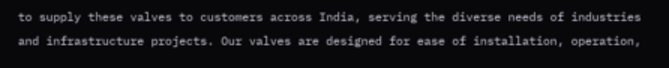to supply these valves to customers across India, serving the diverse needs of industries and infrastructure projects. Our valves are designed for ease of installation, operation,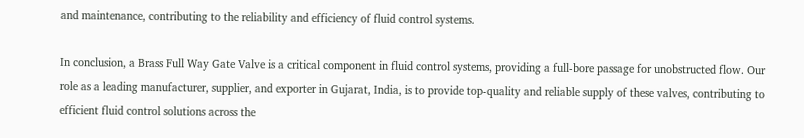and maintenance, contributing to the reliability and efficiency of fluid control systems.

In conclusion, a Brass Full Way Gate Valve is a critical component in fluid control systems, providing a full-bore passage for unobstructed flow. Our role as a leading manufacturer, supplier, and exporter in Gujarat, India, is to provide top-quality and reliable supply of these valves, contributing to efficient fluid control solutions across the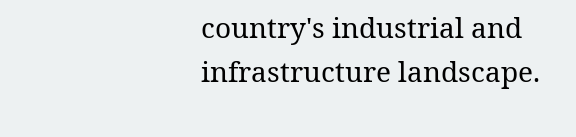country's industrial and infrastructure landscape.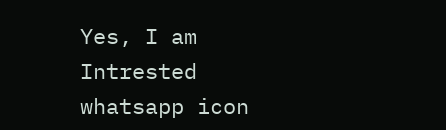Yes, I am Intrested
whatsapp icon